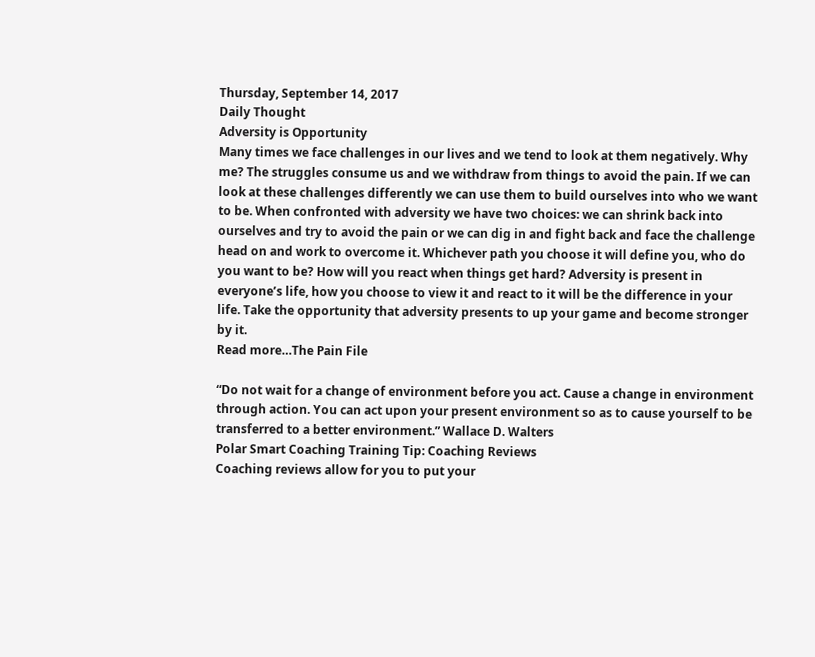Thursday, September 14, 2017
Daily Thought
Adversity is Opportunity
Many times we face challenges in our lives and we tend to look at them negatively. Why me? The struggles consume us and we withdraw from things to avoid the pain. If we can look at these challenges differently we can use them to build ourselves into who we want to be. When confronted with adversity we have two choices: we can shrink back into ourselves and try to avoid the pain or we can dig in and fight back and face the challenge head on and work to overcome it. Whichever path you choose it will define you, who do you want to be? How will you react when things get hard? Adversity is present in everyone’s life, how you choose to view it and react to it will be the difference in your life. Take the opportunity that adversity presents to up your game and become stronger by it.
Read more…The Pain File

“Do not wait for a change of environment before you act. Cause a change in environment through action. You can act upon your present environment so as to cause yourself to be transferred to a better environment.” Wallace D. Walters
Polar Smart Coaching Training Tip: Coaching Reviews
Coaching reviews allow for you to put your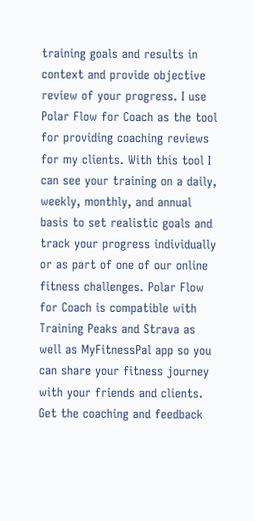training goals and results in context and provide objective review of your progress. I use Polar Flow for Coach as the tool for providing coaching reviews for my clients. With this tool I can see your training on a daily, weekly, monthly, and annual basis to set realistic goals and track your progress individually or as part of one of our online fitness challenges. Polar Flow for Coach is compatible with Training Peaks and Strava as well as MyFitnessPal app so you can share your fitness journey with your friends and clients. Get the coaching and feedback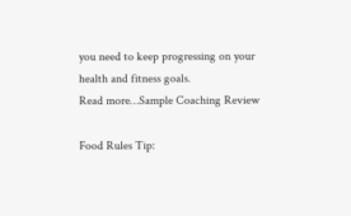you need to keep progressing on your health and fitness goals.
Read more…Sample Coaching Review

Food Rules Tip: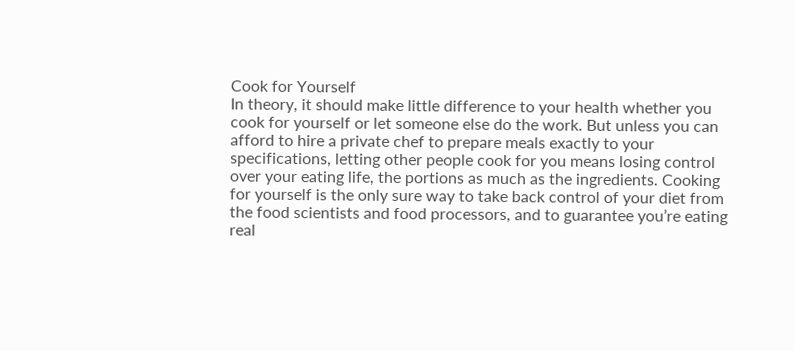Cook for Yourself
In theory, it should make little difference to your health whether you cook for yourself or let someone else do the work. But unless you can afford to hire a private chef to prepare meals exactly to your specifications, letting other people cook for you means losing control over your eating life, the portions as much as the ingredients. Cooking for yourself is the only sure way to take back control of your diet from the food scientists and food processors, and to guarantee you’re eating real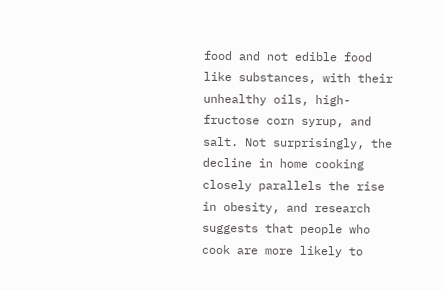food and not edible food like substances, with their unhealthy oils, high-fructose corn syrup, and salt. Not surprisingly, the decline in home cooking closely parallels the rise in obesity, and research suggests that people who cook are more likely to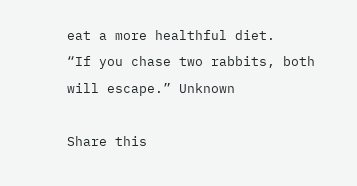eat a more healthful diet.
“If you chase two rabbits, both will escape.” Unknown

Share this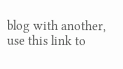blog with another, use this link to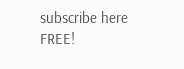subscribe here FREE!